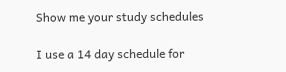Show me your study schedules

I use a 14 day schedule for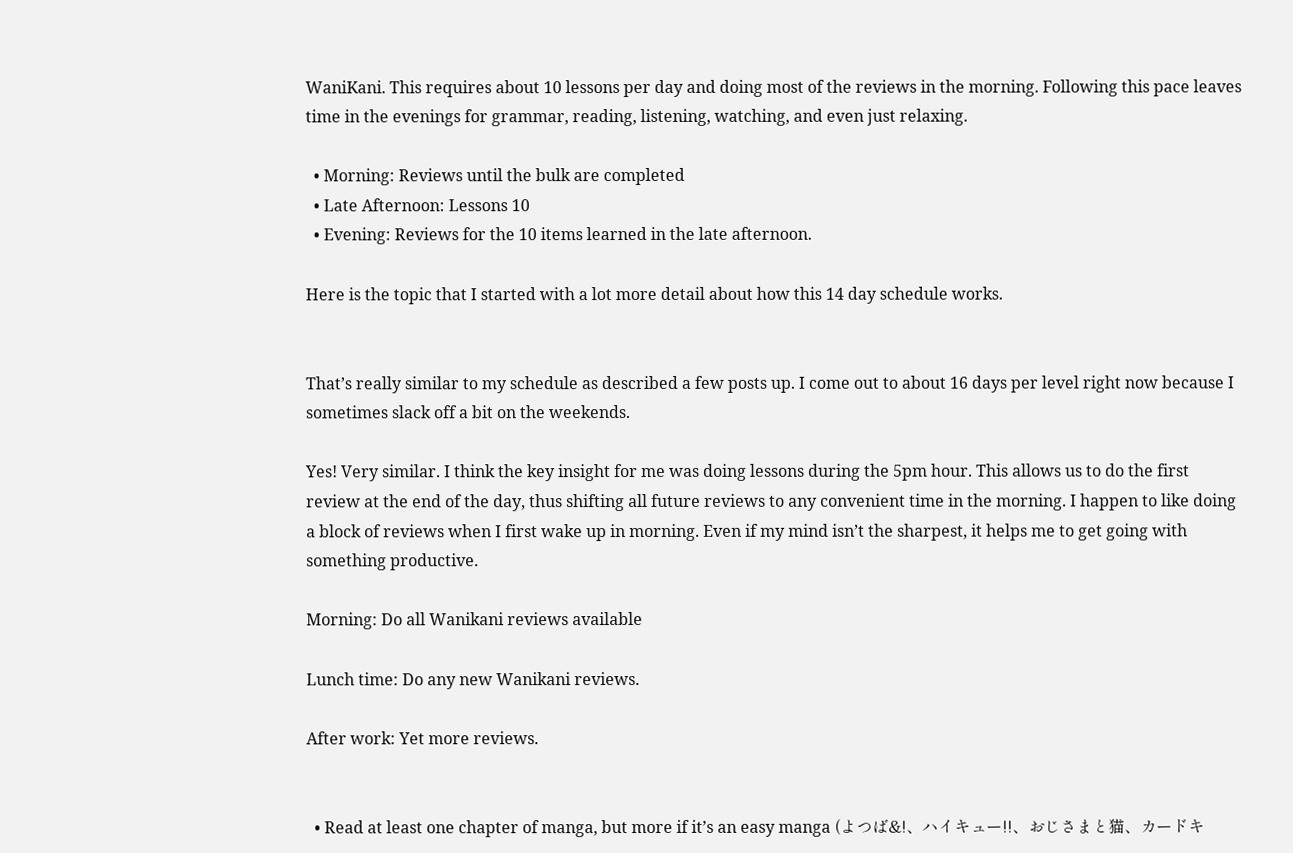WaniKani. This requires about 10 lessons per day and doing most of the reviews in the morning. Following this pace leaves time in the evenings for grammar, reading, listening, watching, and even just relaxing.

  • Morning: Reviews until the bulk are completed
  • Late Afternoon: Lessons 10
  • Evening: Reviews for the 10 items learned in the late afternoon.

Here is the topic that I started with a lot more detail about how this 14 day schedule works.


That’s really similar to my schedule as described a few posts up. I come out to about 16 days per level right now because I sometimes slack off a bit on the weekends.

Yes! Very similar. I think the key insight for me was doing lessons during the 5pm hour. This allows us to do the first review at the end of the day, thus shifting all future reviews to any convenient time in the morning. I happen to like doing a block of reviews when I first wake up in morning. Even if my mind isn’t the sharpest, it helps me to get going with something productive.

Morning: Do all Wanikani reviews available

Lunch time: Do any new Wanikani reviews.

After work: Yet more reviews.


  • Read at least one chapter of manga, but more if it’s an easy manga (よつば&!、ハイキュー!!、おじさまと猫、カードキ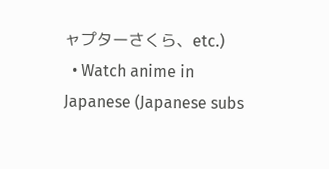ャプターさくら、etc.)
  • Watch anime in Japanese (Japanese subs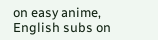on easy anime, English subs on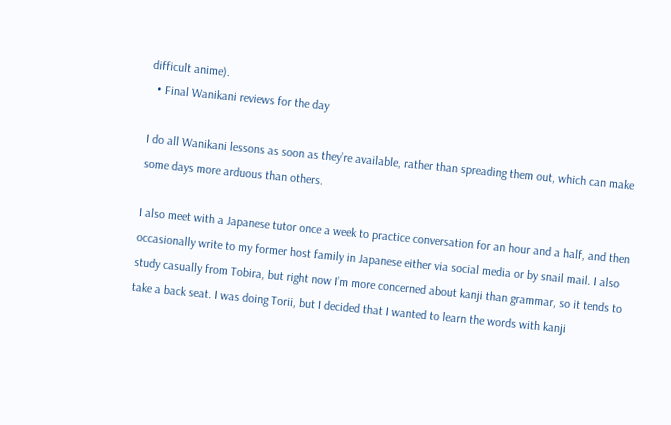difficult anime).
  • Final Wanikani reviews for the day

I do all Wanikani lessons as soon as they’re available, rather than spreading them out, which can make some days more arduous than others.

I also meet with a Japanese tutor once a week to practice conversation for an hour and a half, and then occasionally write to my former host family in Japanese either via social media or by snail mail. I also study casually from Tobira, but right now I’m more concerned about kanji than grammar, so it tends to take a back seat. I was doing Torii, but I decided that I wanted to learn the words with kanji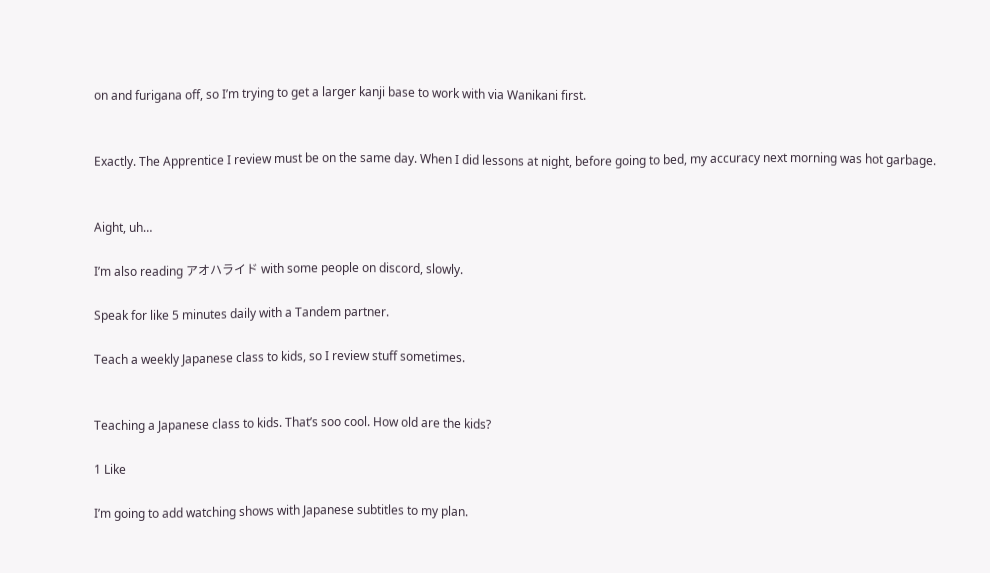on and furigana off, so I’m trying to get a larger kanji base to work with via Wanikani first.


Exactly. The Apprentice I review must be on the same day. When I did lessons at night, before going to bed, my accuracy next morning was hot garbage.


Aight, uh…

I’m also reading アオハライド with some people on discord, slowly.

Speak for like 5 minutes daily with a Tandem partner.

Teach a weekly Japanese class to kids, so I review stuff sometimes.


Teaching a Japanese class to kids. That’s soo cool. How old are the kids?

1 Like

I’m going to add watching shows with Japanese subtitles to my plan.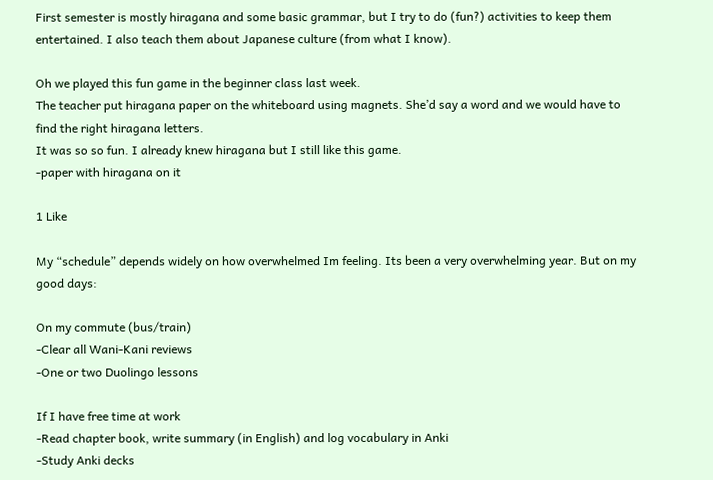First semester is mostly hiragana and some basic grammar, but I try to do (fun?) activities to keep them entertained. I also teach them about Japanese culture (from what I know).

Oh we played this fun game in the beginner class last week.
The teacher put hiragana paper on the whiteboard using magnets. She’d say a word and we would have to find the right hiragana letters.
It was so so fun. I already knew hiragana but I still like this game.
-paper with hiragana on it

1 Like

My “schedule” depends widely on how overwhelmed Im feeling. Its been a very overwhelming year. But on my good days:

On my commute (bus/train)
-Clear all Wani-Kani reviews
-One or two Duolingo lessons

If I have free time at work
-Read chapter book, write summary (in English) and log vocabulary in Anki
-Study Anki decks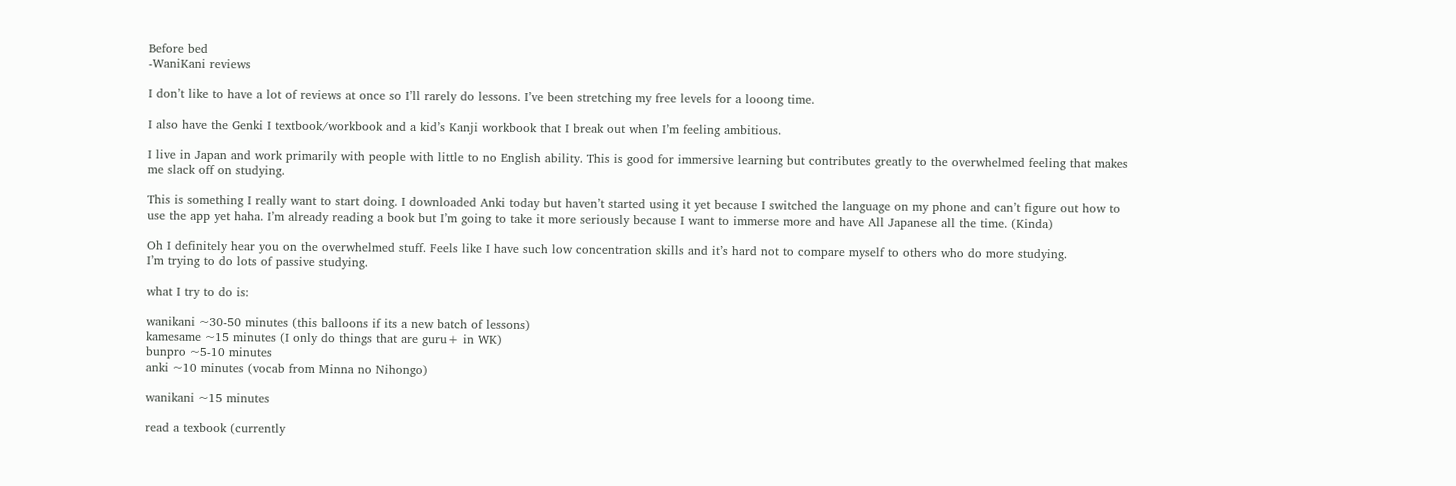Before bed
-WaniKani reviews

I don’t like to have a lot of reviews at once so I’ll rarely do lessons. I’ve been stretching my free levels for a looong time.

I also have the Genki I textbook/workbook and a kid’s Kanji workbook that I break out when I’m feeling ambitious.

I live in Japan and work primarily with people with little to no English ability. This is good for immersive learning but contributes greatly to the overwhelmed feeling that makes me slack off on studying.

This is something I really want to start doing. I downloaded Anki today but haven’t started using it yet because I switched the language on my phone and can’t figure out how to use the app yet haha. I’m already reading a book but I’m going to take it more seriously because I want to immerse more and have All Japanese all the time. (Kinda)

Oh I definitely hear you on the overwhelmed stuff. Feels like I have such low concentration skills and it’s hard not to compare myself to others who do more studying.
I’m trying to do lots of passive studying.

what I try to do is:

wanikani ~30-50 minutes (this balloons if its a new batch of lessons)
kamesame ~15 minutes (I only do things that are guru+ in WK)
bunpro ~5-10 minutes
anki ~10 minutes (vocab from Minna no Nihongo)

wanikani ~15 minutes

read a texbook (currently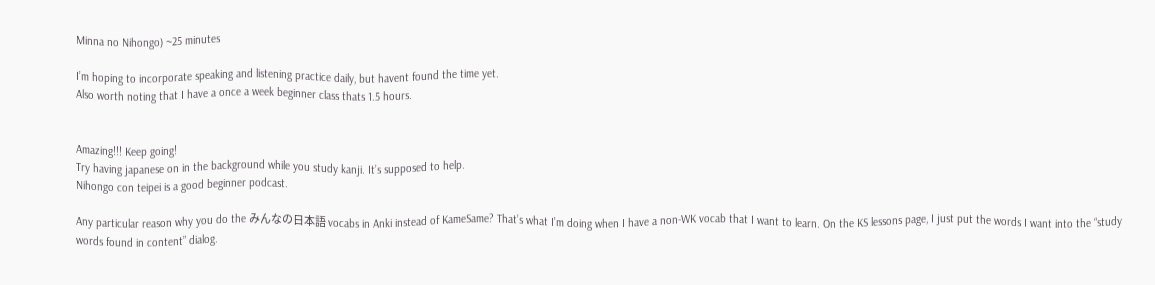Minna no Nihongo) ~25 minutes

I’m hoping to incorporate speaking and listening practice daily, but havent found the time yet.
Also worth noting that I have a once a week beginner class thats 1.5 hours.


Amazing!!! Keep going!
Try having japanese on in the background while you study kanji. It’s supposed to help.
Nihongo con teipei is a good beginner podcast.

Any particular reason why you do the みんなの日本語 vocabs in Anki instead of KameSame? That’s what I’m doing when I have a non-WK vocab that I want to learn. On the KS lessons page, I just put the words I want into the “study words found in content” dialog.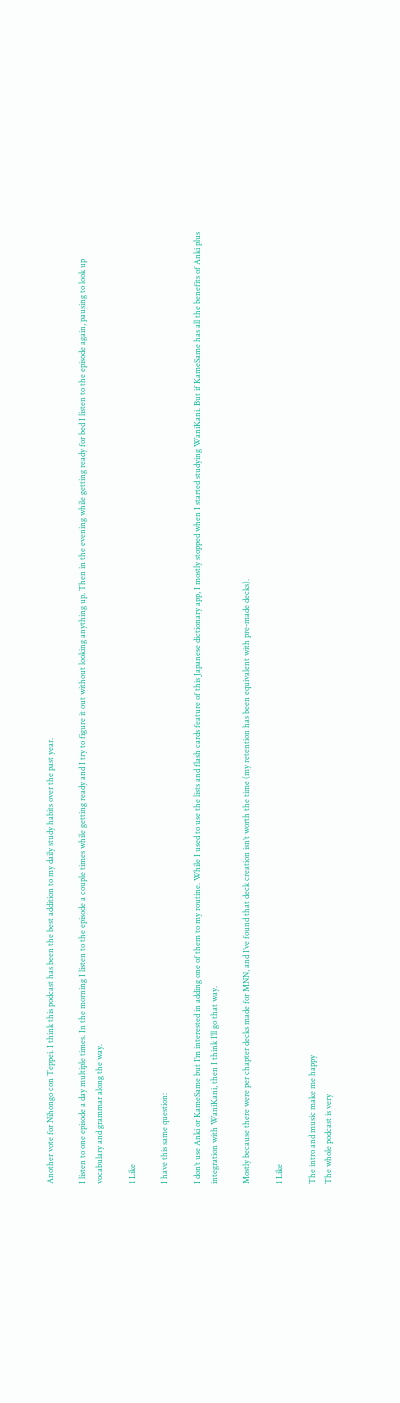Another vote for Nihongo con Teppei. I think this podcast has been the best addition to my daily study habits over the past year.

I listen to one episode a day multiple times. In the morning I listen to the episode a couple times while getting ready and I try to figure it out without looking anything up. Then in the evening while getting ready for bed I listen to the episode again, pausing to look up vocabulary and grammar along the way.

1 Like

I have this same question:

I don’t use Anki or KameSame but I’m interested in adding one of them to my routine. While I used to use the lists and flash cards feature of this Japanese dictionary app, I mostly stopped when I started studying WaniKani. But if KameSame has all the benefits of Anki plus integration with WaniKani, then I think I’ll go that way.

Mostly because there were per chapter decks made for MNN, and I’ve found that deck creation isn’t worth the time (my retention has been equivalent with pre-made decks).

1 Like

The intro and music make me happy
The whole podcast is very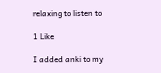relaxing to listen to

1 Like

I added anki to my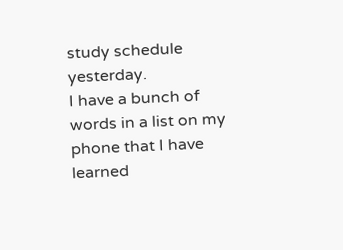study schedule yesterday.
I have a bunch of words in a list on my phone that I have learned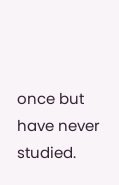once but have never studied.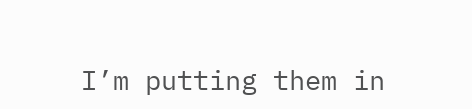I’m putting them in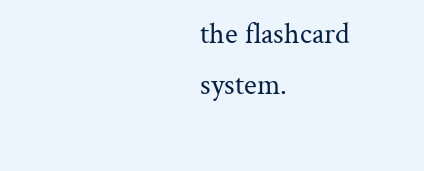the flashcard system.